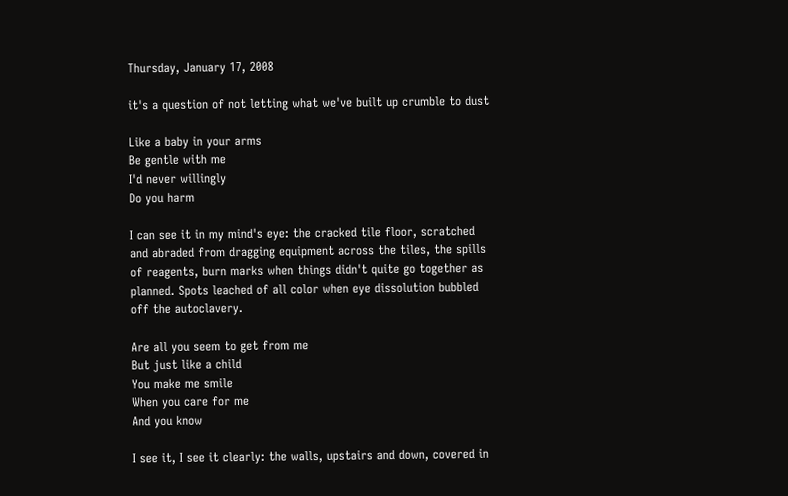Thursday, January 17, 2008

it's a question of not letting what we've built up crumble to dust

Like a baby in your arms
Be gentle with me
I'd never willingly
Do you harm

I can see it in my mind's eye: the cracked tile floor, scratched and abraded from dragging equipment across the tiles, the spills of reagents, burn marks when things didn't quite go together as planned. Spots leached of all color when eye dissolution bubbled off the autoclavery.

Are all you seem to get from me
But just like a child
You make me smile
When you care for me
And you know

I see it, I see it clearly: the walls, upstairs and down, covered in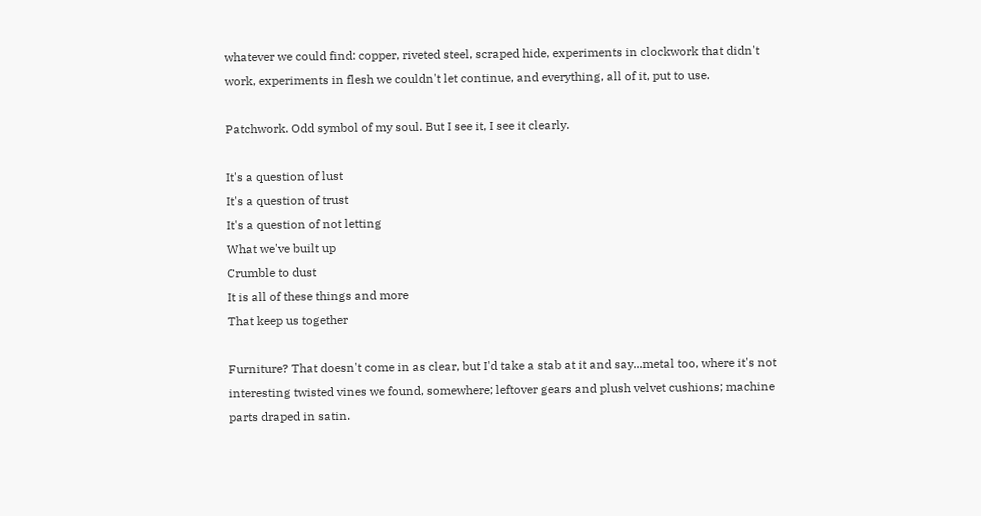whatever we could find: copper, riveted steel, scraped hide, experiments in clockwork that didn't work, experiments in flesh we couldn't let continue, and everything, all of it, put to use.

Patchwork. Odd symbol of my soul. But I see it, I see it clearly.

It's a question of lust
It's a question of trust
It's a question of not letting
What we've built up
Crumble to dust
It is all of these things and more
That keep us together

Furniture? That doesn't come in as clear, but I'd take a stab at it and say...metal too, where it's not interesting twisted vines we found, somewhere; leftover gears and plush velvet cushions; machine parts draped in satin.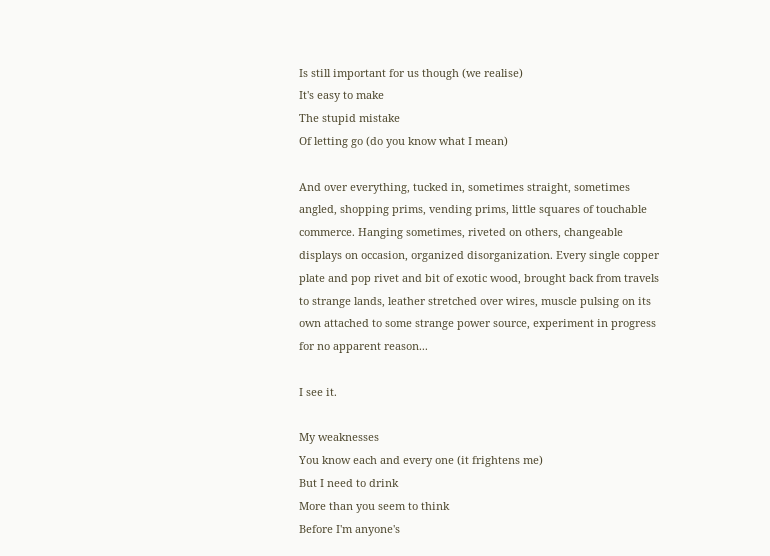Is still important for us though (we realise)
It's easy to make
The stupid mistake
Of letting go (do you know what I mean)

And over everything, tucked in, sometimes straight, sometimes angled, shopping prims, vending prims, little squares of touchable commerce. Hanging sometimes, riveted on others, changeable displays on occasion, organized disorganization. Every single copper plate and pop rivet and bit of exotic wood, brought back from travels to strange lands, leather stretched over wires, muscle pulsing on its own attached to some strange power source, experiment in progress for no apparent reason...

I see it.

My weaknesses
You know each and every one (it frightens me)
But I need to drink
More than you seem to think
Before I'm anyone's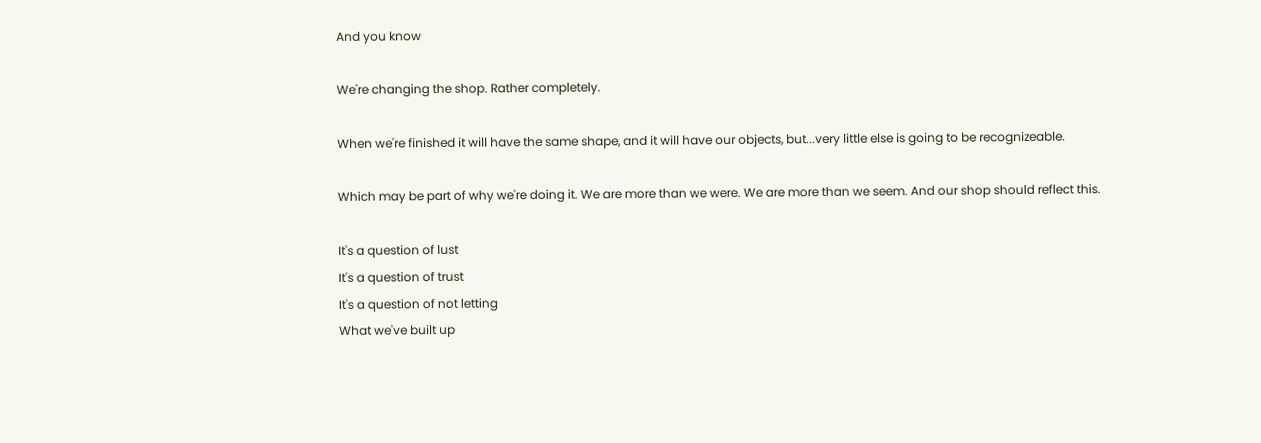And you know

We're changing the shop. Rather completely.

When we're finished it will have the same shape, and it will have our objects, but...very little else is going to be recognizeable.

Which may be part of why we're doing it. We are more than we were. We are more than we seem. And our shop should reflect this.

It's a question of lust
It's a question of trust
It's a question of not letting
What we've built up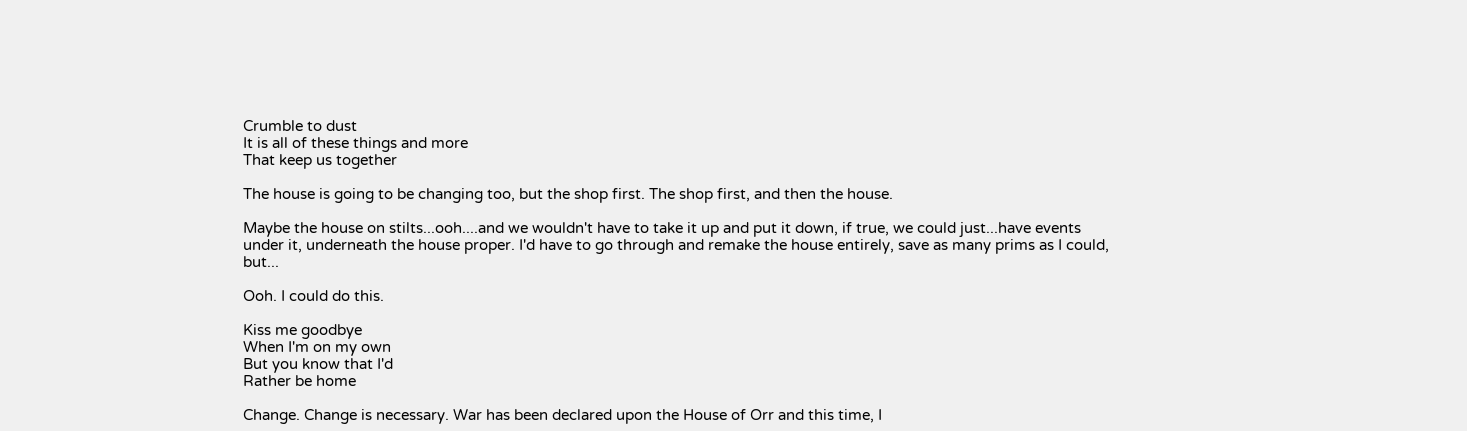Crumble to dust
It is all of these things and more
That keep us together

The house is going to be changing too, but the shop first. The shop first, and then the house.

Maybe the house on stilts...ooh....and we wouldn't have to take it up and put it down, if true, we could just...have events under it, underneath the house proper. I'd have to go through and remake the house entirely, save as many prims as I could, but...

Ooh. I could do this.

Kiss me goodbye
When I'm on my own
But you know that I'd
Rather be home

Change. Change is necessary. War has been declared upon the House of Orr and this time, I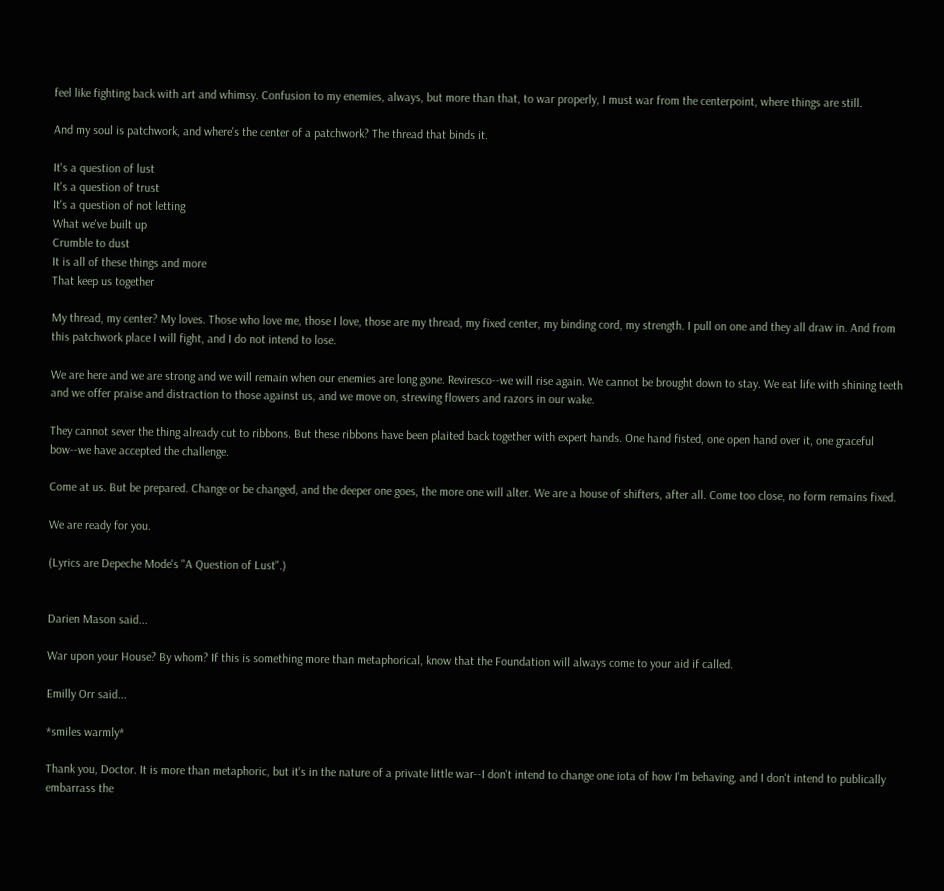feel like fighting back with art and whimsy. Confusion to my enemies, always, but more than that, to war properly, I must war from the centerpoint, where things are still.

And my soul is patchwork, and where's the center of a patchwork? The thread that binds it.

It's a question of lust
It's a question of trust
It's a question of not letting
What we've built up
Crumble to dust
It is all of these things and more
That keep us together

My thread, my center? My loves. Those who love me, those I love, those are my thread, my fixed center, my binding cord, my strength. I pull on one and they all draw in. And from this patchwork place I will fight, and I do not intend to lose.

We are here and we are strong and we will remain when our enemies are long gone. Reviresco--we will rise again. We cannot be brought down to stay. We eat life with shining teeth and we offer praise and distraction to those against us, and we move on, strewing flowers and razors in our wake.

They cannot sever the thing already cut to ribbons. But these ribbons have been plaited back together with expert hands. One hand fisted, one open hand over it, one graceful bow--we have accepted the challenge.

Come at us. But be prepared. Change or be changed, and the deeper one goes, the more one will alter. We are a house of shifters, after all. Come too close, no form remains fixed.

We are ready for you.

(Lyrics are Depeche Mode's "A Question of Lust".)


Darien Mason said...

War upon your House? By whom? If this is something more than metaphorical, know that the Foundation will always come to your aid if called.

Emilly Orr said...

*smiles warmly*

Thank you, Doctor. It is more than metaphoric, but it's in the nature of a private little war--I don't intend to change one iota of how I'm behaving, and I don't intend to publically embarrass the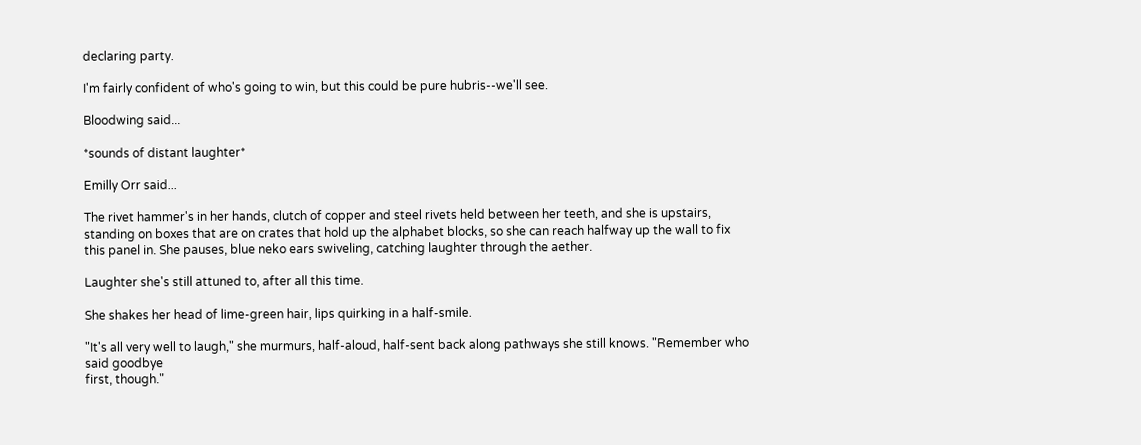declaring party.

I'm fairly confident of who's going to win, but this could be pure hubris--we'll see.

Bloodwing said...

*sounds of distant laughter*

Emilly Orr said...

The rivet hammer's in her hands, clutch of copper and steel rivets held between her teeth, and she is upstairs, standing on boxes that are on crates that hold up the alphabet blocks, so she can reach halfway up the wall to fix this panel in. She pauses, blue neko ears swiveling, catching laughter through the aether.

Laughter she's still attuned to, after all this time.

She shakes her head of lime-green hair, lips quirking in a half-smile.

"It's all very well to laugh," she murmurs, half-aloud, half-sent back along pathways she still knows. "Remember who said goodbye
first, though."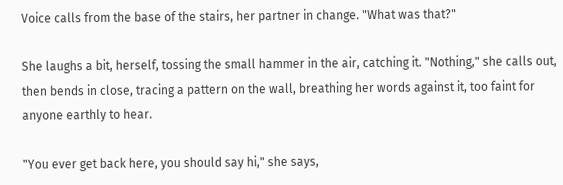Voice calls from the base of the stairs, her partner in change. "What was that?"

She laughs a bit, herself, tossing the small hammer in the air, catching it. "Nothing," she calls out, then bends in close, tracing a pattern on the wall, breathing her words against it, too faint for anyone earthly to hear.

"You ever get back here, you should say hi," she says,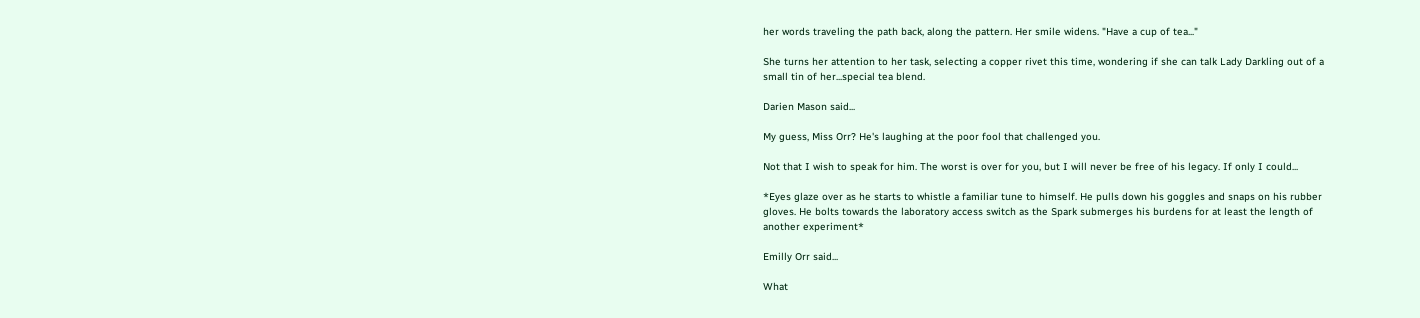her words traveling the path back, along the pattern. Her smile widens. "Have a cup of tea..."

She turns her attention to her task, selecting a copper rivet this time, wondering if she can talk Lady Darkling out of a small tin of her...special tea blend.

Darien Mason said...

My guess, Miss Orr? He's laughing at the poor fool that challenged you.

Not that I wish to speak for him. The worst is over for you, but I will never be free of his legacy. If only I could...

*Eyes glaze over as he starts to whistle a familiar tune to himself. He pulls down his goggles and snaps on his rubber gloves. He bolts towards the laboratory access switch as the Spark submerges his burdens for at least the length of another experiment*

Emilly Orr said...

What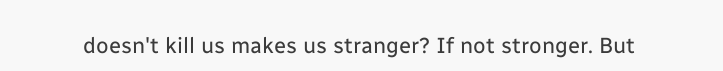doesn't kill us makes us stranger? If not stronger. But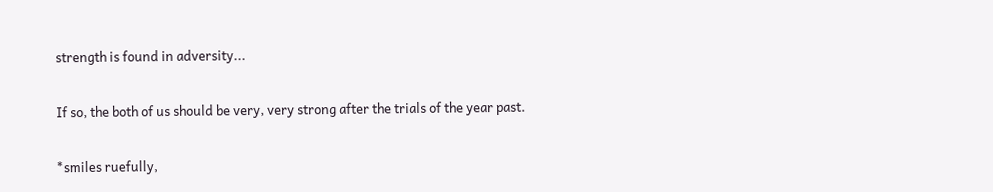strength is found in adversity...

If so, the both of us should be very, very strong after the trials of the year past.

*smiles ruefully,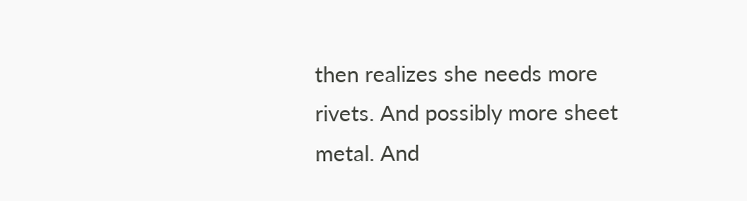then realizes she needs more rivets. And possibly more sheet metal. And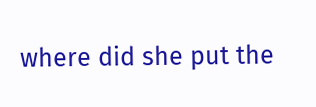where did she put the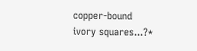copper-bound ivory squares...?*